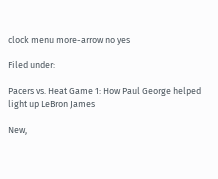clock menu more-arrow no yes

Filed under:

Pacers vs. Heat Game 1: How Paul George helped light up LeBron James

New,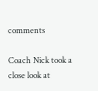comments

Coach Nick took a close look at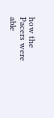how the Pacers were able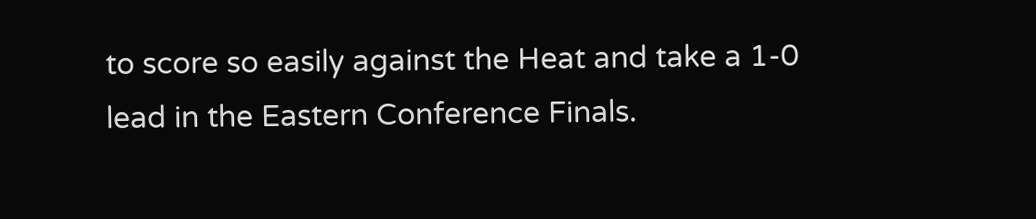to score so easily against the Heat and take a 1-0 lead in the Eastern Conference Finals.